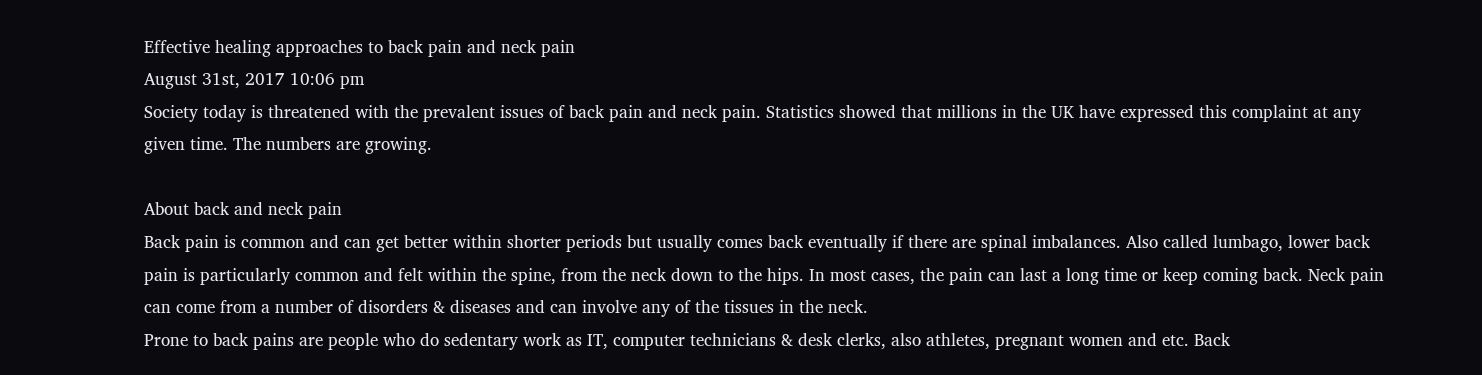Effective healing approaches to back pain and neck pain
August 31st, 2017 10:06 pm
Society today is threatened with the prevalent issues of back pain and neck pain. Statistics showed that millions in the UK have expressed this complaint at any given time. The numbers are growing.

About back and neck pain
Back pain is common and can get better within shorter periods but usually comes back eventually if there are spinal imbalances. Also called lumbago, lower back pain is particularly common and felt within the spine, from the neck down to the hips. In most cases, the pain can last a long time or keep coming back. Neck pain can come from a number of disorders & diseases and can involve any of the tissues in the neck.
Prone to back pains are people who do sedentary work as IT, computer technicians & desk clerks, also athletes, pregnant women and etc. Back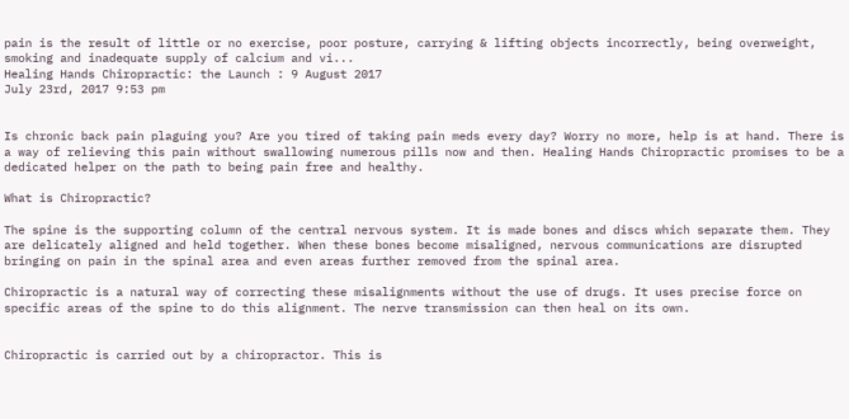pain is the result of little or no exercise, poor posture, carrying & lifting objects incorrectly, being overweight, smoking and inadequate supply of calcium and vi...
Healing Hands Chiropractic: the Launch : 9 August 2017
July 23rd, 2017 9:53 pm


Is chronic back pain plaguing you? Are you tired of taking pain meds every day? Worry no more, help is at hand. There is a way of relieving this pain without swallowing numerous pills now and then. Healing Hands Chiropractic promises to be a dedicated helper on the path to being pain free and healthy.

What is Chiropractic?

The spine is the supporting column of the central nervous system. It is made bones and discs which separate them. They are delicately aligned and held together. When these bones become misaligned, nervous communications are disrupted bringing on pain in the spinal area and even areas further removed from the spinal area.

Chiropractic is a natural way of correcting these misalignments without the use of drugs. It uses precise force on specific areas of the spine to do this alignment. The nerve transmission can then heal on its own.


Chiropractic is carried out by a chiropractor. This is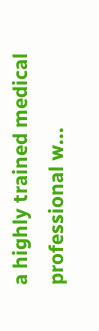a highly trained medical professional w...